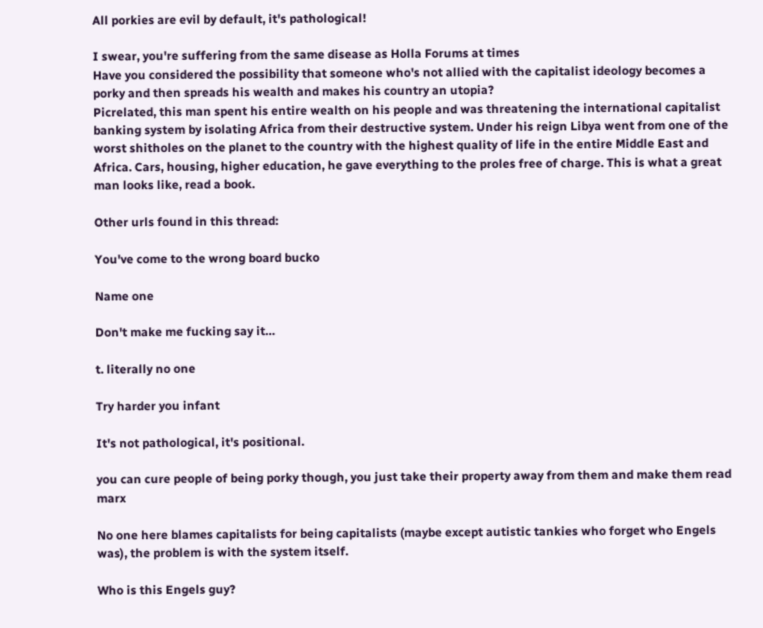All porkies are evil by default, it's pathological!

I swear, you're suffering from the same disease as Holla Forums at times
Have you considered the possibility that someone who's not allied with the capitalist ideology becomes a porky and then spreads his wealth and makes his country an utopia?
Picrelated, this man spent his entire wealth on his people and was threatening the international capitalist banking system by isolating Africa from their destructive system. Under his reign Libya went from one of the worst shitholes on the planet to the country with the highest quality of life in the entire Middle East and Africa. Cars, housing, higher education, he gave everything to the proles free of charge. This is what a great man looks like, read a book.

Other urls found in this thread:

You've come to the wrong board bucko

Name one

Don't make me fucking say it…

t. literally no one

Try harder you infant

It's not pathological, it's positional.

you can cure people of being porky though, you just take their property away from them and make them read marx

No one here blames capitalists for being capitalists (maybe except autistic tankies who forget who Engels was), the problem is with the system itself.

Who is this Engels guy?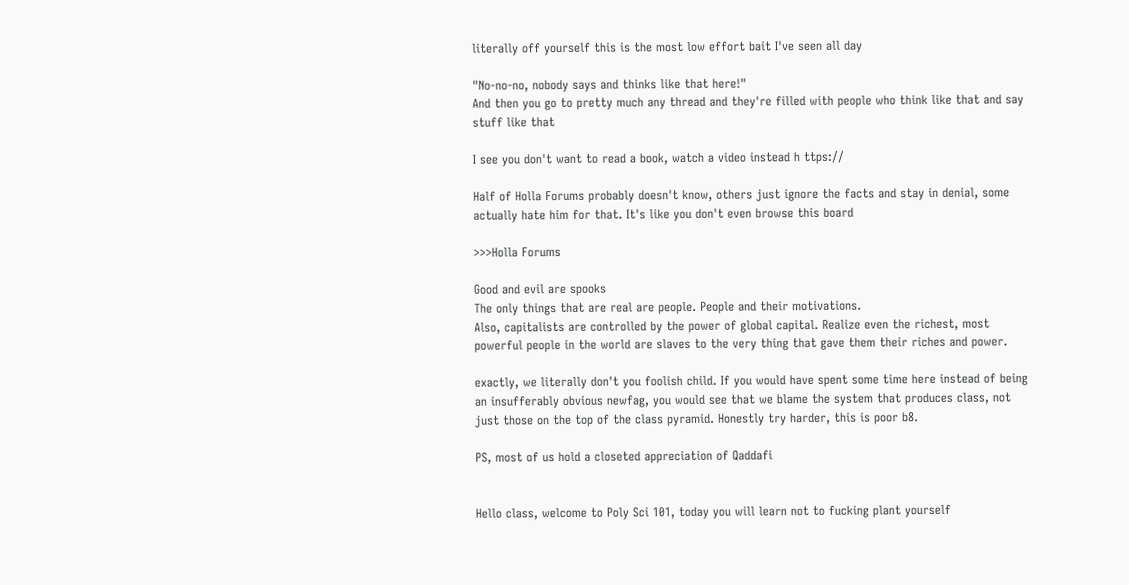literally off yourself this is the most low effort bait I've seen all day

"No-no-no, nobody says and thinks like that here!"
And then you go to pretty much any thread and they're filled with people who think like that and say stuff like that

I see you don't want to read a book, watch a video instead h ttps://

Half of Holla Forums probably doesn't know, others just ignore the facts and stay in denial, some actually hate him for that. It's like you don't even browse this board

>>>Holla Forums

Good and evil are spooks
The only things that are real are people. People and their motivations.
Also, capitalists are controlled by the power of global capital. Realize even the richest, most powerful people in the world are slaves to the very thing that gave them their riches and power.

exactly, we literally don't you foolish child. If you would have spent some time here instead of being an insufferably obvious newfag, you would see that we blame the system that produces class, not just those on the top of the class pyramid. Honestly try harder, this is poor b8.

PS, most of us hold a closeted appreciation of Qaddafi


Hello class, welcome to Poly Sci 101, today you will learn not to fucking plant yourself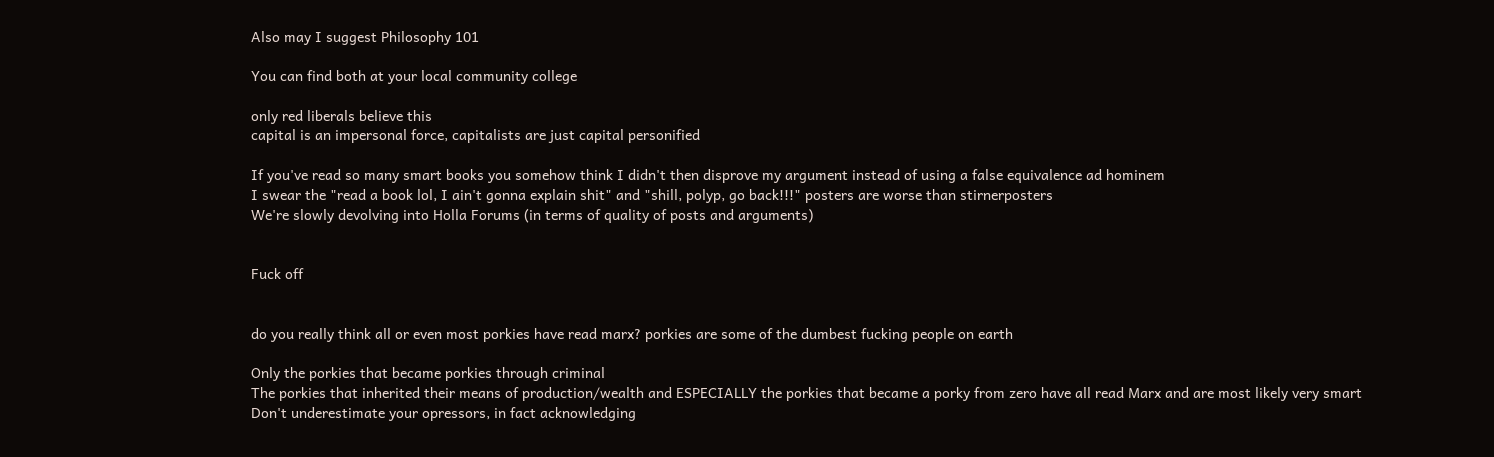Also may I suggest Philosophy 101

You can find both at your local community college

only red liberals believe this
capital is an impersonal force, capitalists are just capital personified

If you've read so many smart books you somehow think I didn't then disprove my argument instead of using a false equivalence ad hominem
I swear the "read a book lol, I ain't gonna explain shit" and "shill, polyp, go back!!!" posters are worse than stirnerposters
We're slowly devolving into Holla Forums (in terms of quality of posts and arguments)


Fuck off


do you really think all or even most porkies have read marx? porkies are some of the dumbest fucking people on earth

Only the porkies that became porkies through criminal
The porkies that inherited their means of production/wealth and ESPECIALLY the porkies that became a porky from zero have all read Marx and are most likely very smart
Don't underestimate your opressors, in fact acknowledging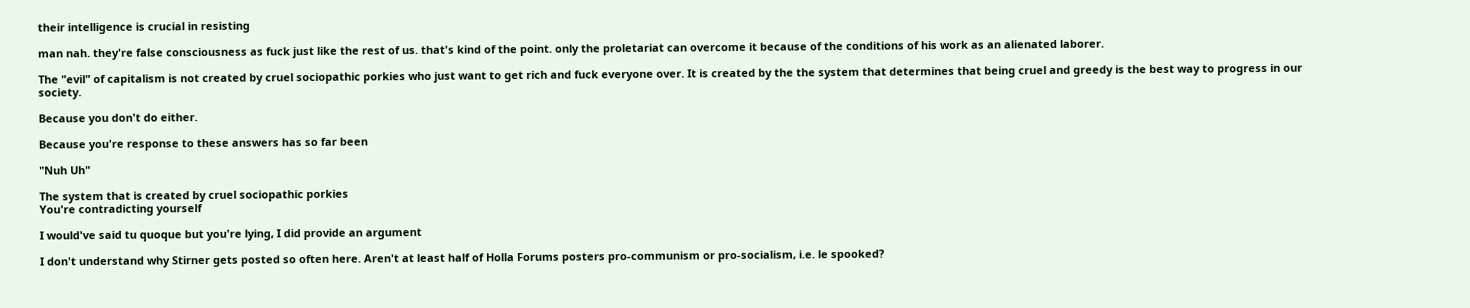their intelligence is crucial in resisting

man nah. they're false consciousness as fuck just like the rest of us. that's kind of the point. only the proletariat can overcome it because of the conditions of his work as an alienated laborer.

The "evil" of capitalism is not created by cruel sociopathic porkies who just want to get rich and fuck everyone over. It is created by the the system that determines that being cruel and greedy is the best way to progress in our society.

Because you don't do either.

Because you're response to these answers has so far been

"Nuh Uh"

The system that is created by cruel sociopathic porkies
You're contradicting yourself

I would've said tu quoque but you're lying, I did provide an argument

I don't understand why Stirner gets posted so often here. Aren't at least half of Holla Forums posters pro-communism or pro-socialism, i.e. le spooked?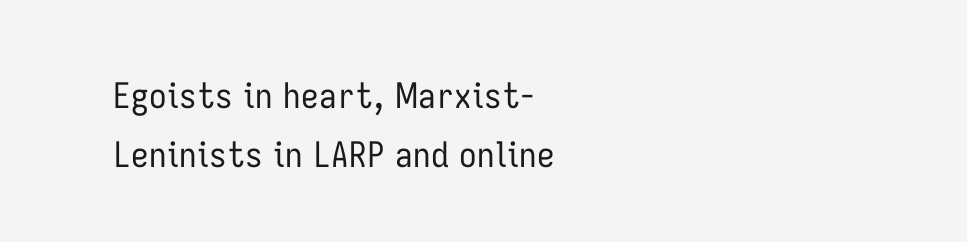Egoists in heart, Marxist-Leninists in LARP and online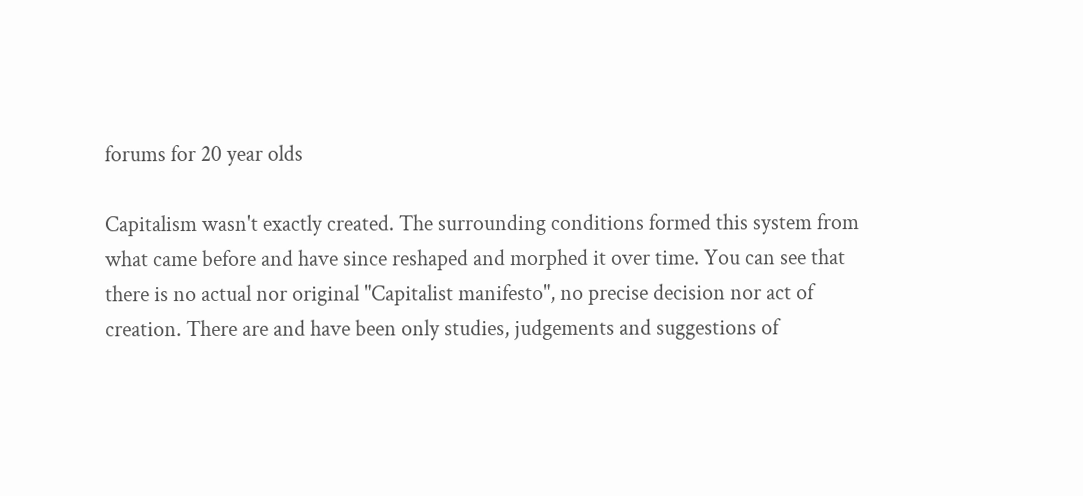forums for 20 year olds

Capitalism wasn't exactly created. The surrounding conditions formed this system from what came before and have since reshaped and morphed it over time. You can see that there is no actual nor original "Capitalist manifesto", no precise decision nor act of creation. There are and have been only studies, judgements and suggestions of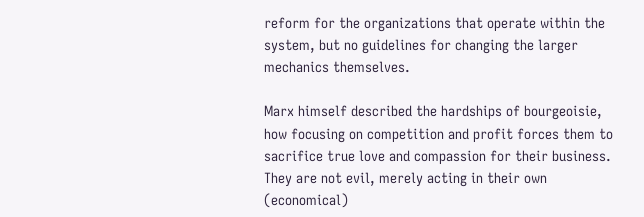reform for the organizations that operate within the system, but no guidelines for changing the larger mechanics themselves.

Marx himself described the hardships of bourgeoisie, how focusing on competition and profit forces them to sacrifice true love and compassion for their business.
They are not evil, merely acting in their own (economical)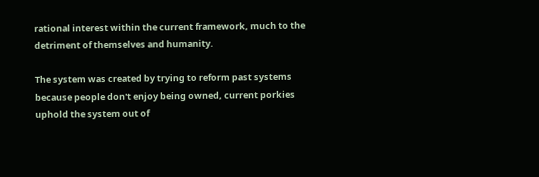rational interest within the current framework, much to the detriment of themselves and humanity.

The system was created by trying to reform past systems because people don't enjoy being owned, current porkies uphold the system out of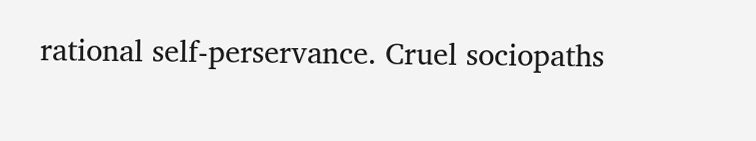rational self-perservance. Cruel sociopaths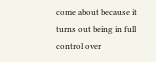come about because it turns out being in full control over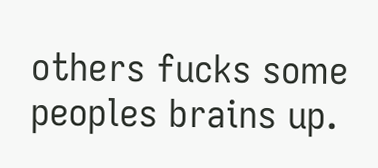others fucks some peoples brains up.